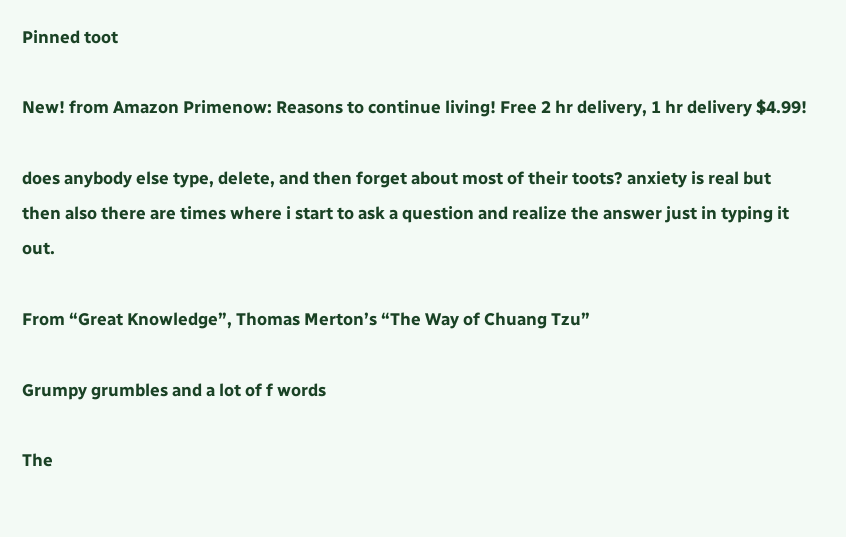Pinned toot

New! from Amazon Primenow: Reasons to continue living! Free 2 hr delivery, 1 hr delivery $4.99!

does anybody else type, delete, and then forget about most of their toots? anxiety is real but then also there are times where i start to ask a question and realize the answer just in typing it out.

From “Great Knowledge”, Thomas Merton’s “The Way of Chuang Tzu”

Grumpy grumbles and a lot of f words

The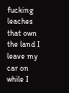fucking leaches that own the land I leave my car on while I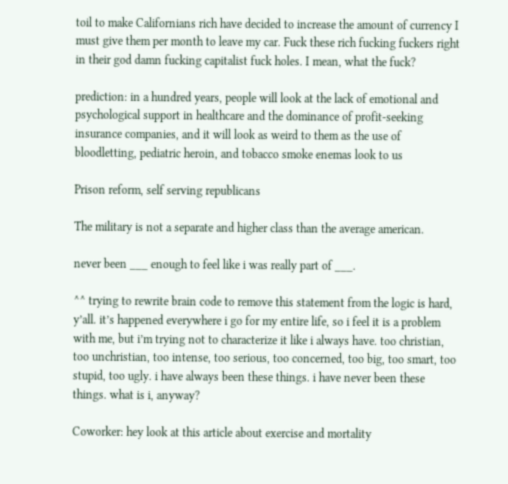toil to make Californians rich have decided to increase the amount of currency I must give them per month to leave my car. Fuck these rich fucking fuckers right in their god damn fucking capitalist fuck holes. I mean, what the fuck?

prediction: in a hundred years, people will look at the lack of emotional and psychological support in healthcare and the dominance of profit-seeking insurance companies, and it will look as weird to them as the use of bloodletting, pediatric heroin, and tobacco smoke enemas look to us

Prison reform, self serving republicans

The military is not a separate and higher class than the average american.

never been ___ enough to feel like i was really part of ___.

^^ trying to rewrite brain code to remove this statement from the logic is hard, y’all. it’s happened everywhere i go for my entire life, so i feel it is a problem with me, but i’m trying not to characterize it like i always have. too christian, too unchristian, too intense, too serious, too concerned, too big, too smart, too stupid, too ugly. i have always been these things. i have never been these things. what is i, anyway?

Coworker: hey look at this article about exercise and mortality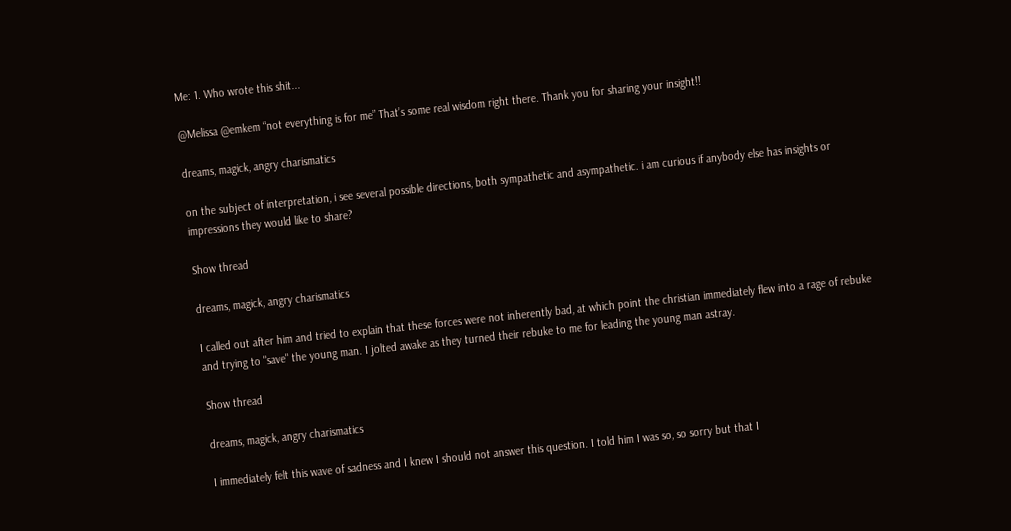Me: 1. Who wrote this shit...

@Melissa @emkem “not everything is for me” That’s some real wisdom right there. Thank you for sharing your insight!!

dreams, magick, angry charismatics

on the subject of interpretation, i see several possible directions, both sympathetic and asympathetic. i am curious if anybody else has insights or impressions they would like to share?

Show thread

dreams, magick, angry charismatics

I called out after him and tried to explain that these forces were not inherently bad, at which point the christian immediately flew into a rage of rebuke and trying to "save" the young man. I jolted awake as they turned their rebuke to me for leading the young man astray.

Show thread

dreams, magick, angry charismatics

I immediately felt this wave of sadness and I knew I should not answer this question. I told him I was so, so sorry but that I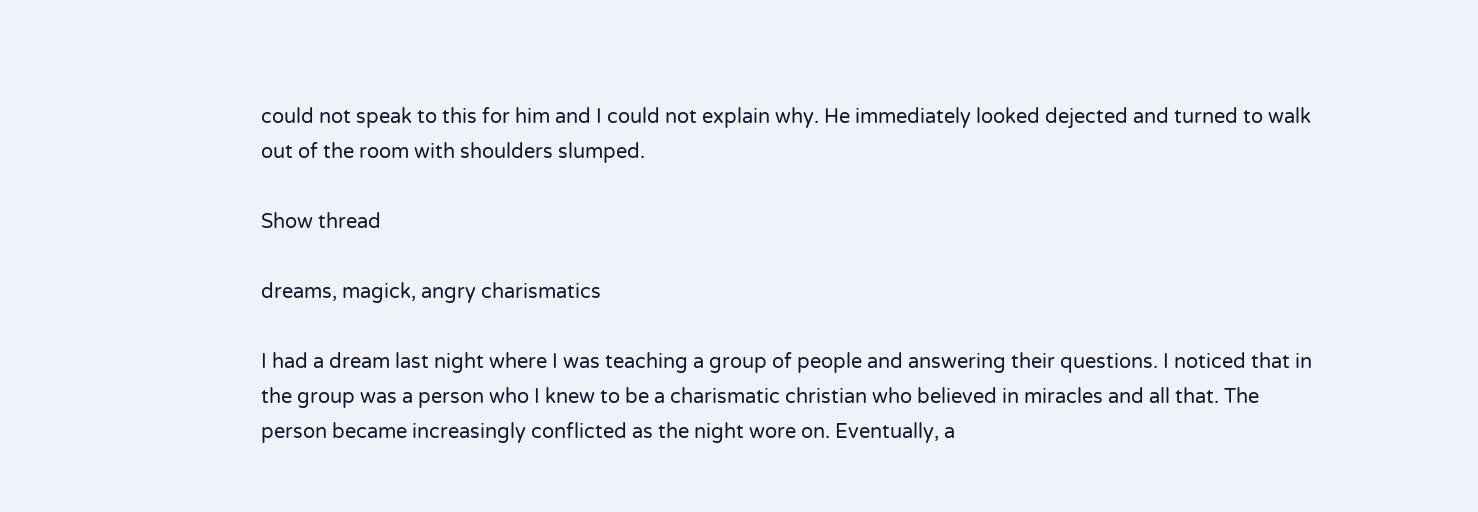could not speak to this for him and I could not explain why. He immediately looked dejected and turned to walk out of the room with shoulders slumped.

Show thread

dreams, magick, angry charismatics

I had a dream last night where I was teaching a group of people and answering their questions. I noticed that in the group was a person who I knew to be a charismatic christian who believed in miracles and all that. The person became increasingly conflicted as the night wore on. Eventually, a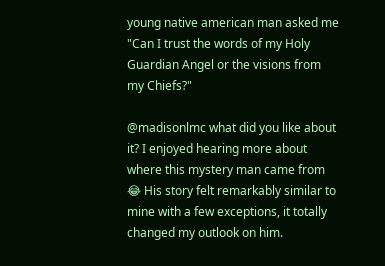young native american man asked me "Can I trust the words of my Holy Guardian Angel or the visions from my Chiefs?"

@madisonlmc what did you like about it? I enjoyed hearing more about where this mystery man came from 😂 His story felt remarkably similar to mine with a few exceptions, it totally changed my outlook on him.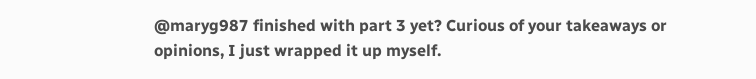@maryg987 finished with part 3 yet? Curious of your takeaways or opinions, I just wrapped it up myself.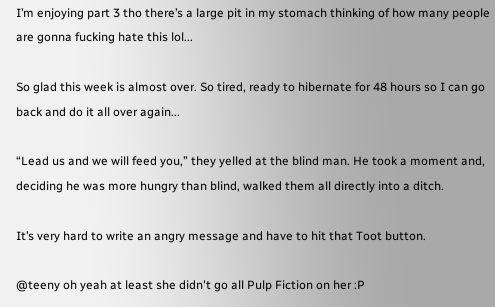I’m enjoying part 3 tho there’s a large pit in my stomach thinking of how many people are gonna fucking hate this lol...

So glad this week is almost over. So tired, ready to hibernate for 48 hours so I can go back and do it all over again...

“Lead us and we will feed you,” they yelled at the blind man. He took a moment and, deciding he was more hungry than blind, walked them all directly into a ditch.

It’s very hard to write an angry message and have to hit that Toot button.

@teeny oh yeah at least she didn't go all Pulp Fiction on her :P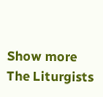Show more
The Liturgists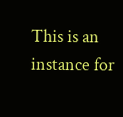This is an instance for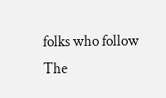folks who follow The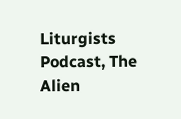Liturgists Podcast, The Alien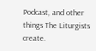Podcast, and other things The Liturgists create.